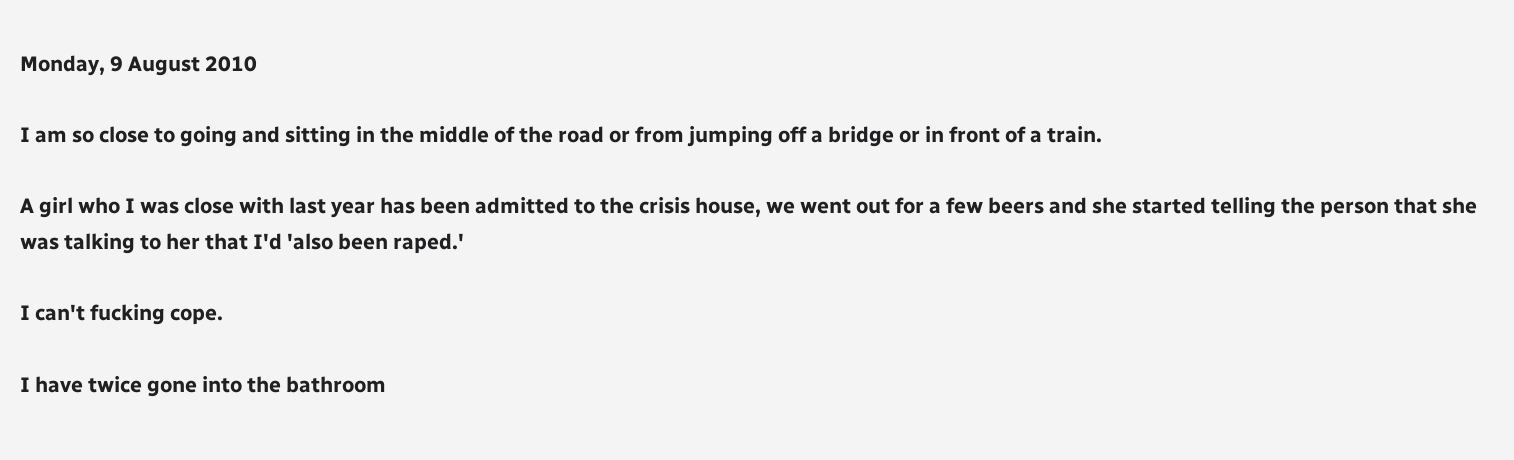Monday, 9 August 2010

I am so close to going and sitting in the middle of the road or from jumping off a bridge or in front of a train.

A girl who I was close with last year has been admitted to the crisis house, we went out for a few beers and she started telling the person that she was talking to her that I'd 'also been raped.'

I can't fucking cope.

I have twice gone into the bathroom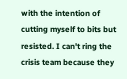with the intention of cutting myself to bits but resisted. I can't ring the crisis team because they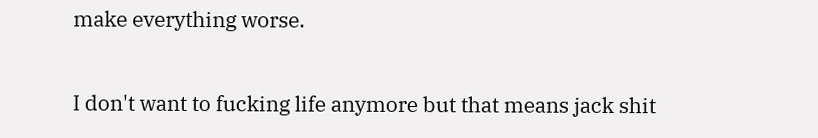make everything worse.

I don't want to fucking life anymore but that means jack shit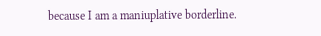because I am a maniuplative borderline.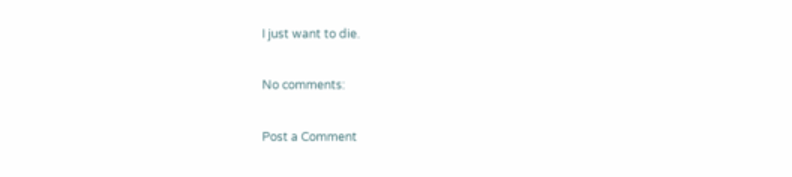I just want to die.

No comments:

Post a Comment